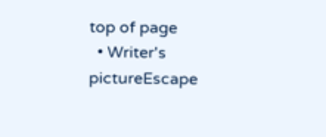top of page
  • Writer's pictureEscape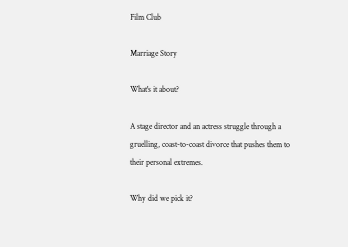Film Club

Marriage Story

What's it about?

A stage director and an actress struggle through a gruelling, coast-to-coast divorce that pushes them to their personal extremes.

Why did we pick it?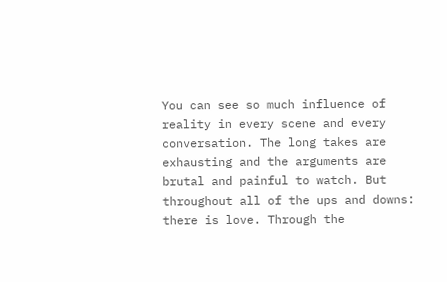You can see so much influence of reality in every scene and every conversation. The long takes are exhausting and the arguments are brutal and painful to watch. But throughout all of the ups and downs: there is love. Through the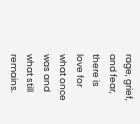rage, grief, and fear, there is love for what once was and what still remains.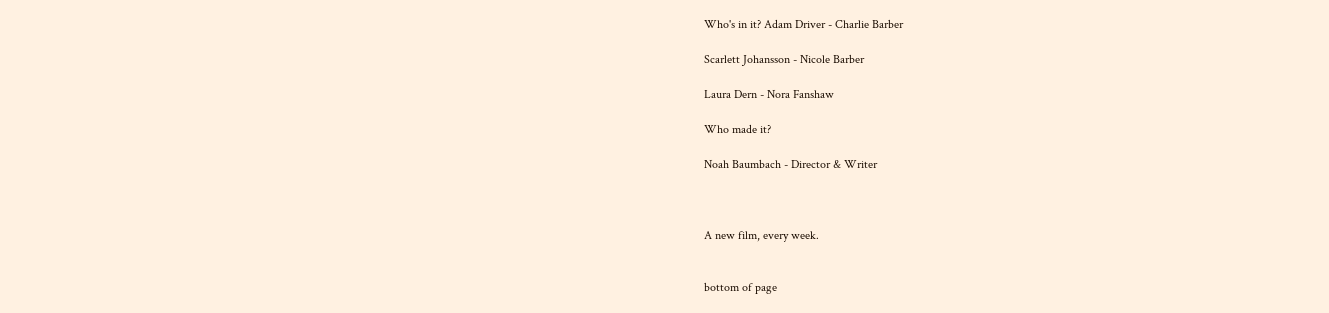Who's in it? Adam Driver - Charlie Barber

Scarlett Johansson - Nicole Barber

Laura Dern - Nora Fanshaw

Who made it?

Noah Baumbach - Director & Writer



A new film, every week.


bottom of page